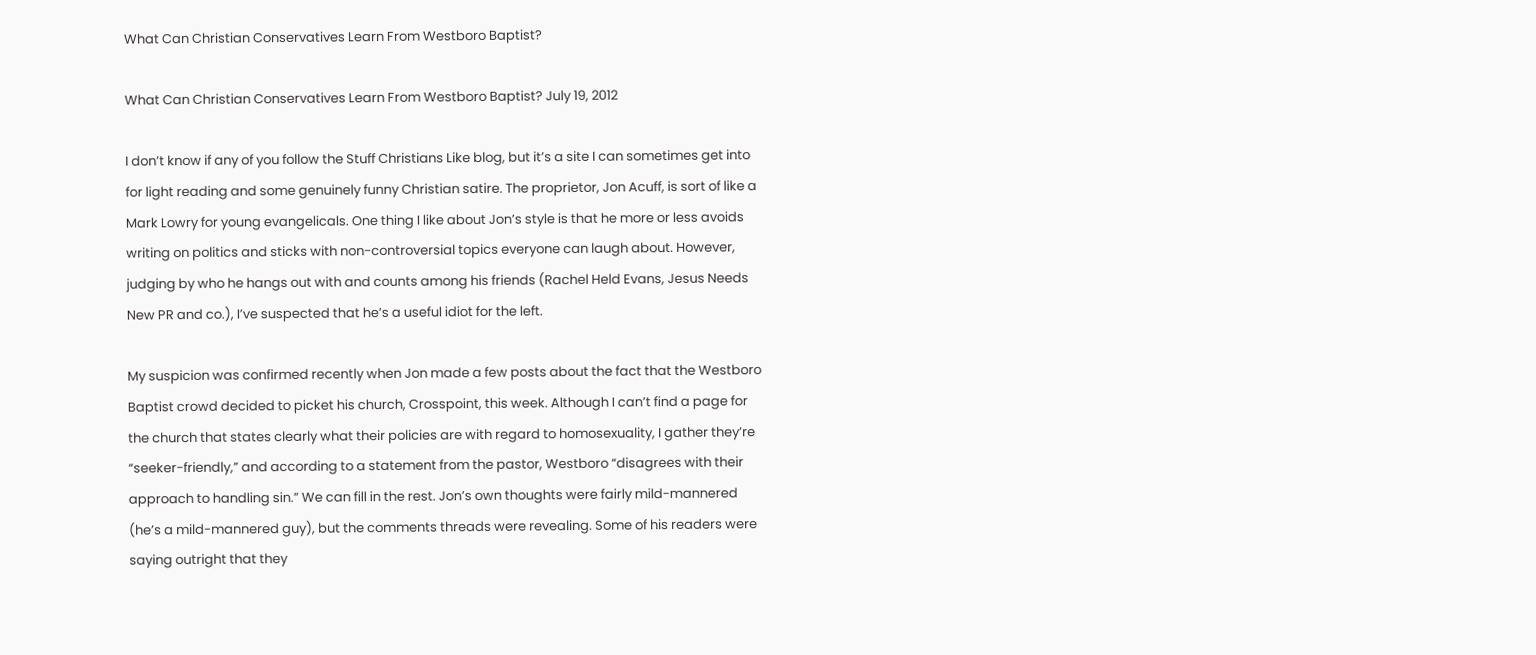What Can Christian Conservatives Learn From Westboro Baptist?

What Can Christian Conservatives Learn From Westboro Baptist? July 19, 2012

I don’t know if any of you follow the Stuff Christians Like blog, but it’s a site I can sometimes get into for light reading and some genuinely funny Christian satire. The proprietor, Jon Acuff, is sort of like a Mark Lowry for young evangelicals. One thing I like about Jon’s style is that he more or less avoids writing on politics and sticks with non-controversial topics everyone can laugh about. However, judging by who he hangs out with and counts among his friends (Rachel Held Evans, Jesus Needs New PR and co.), I’ve suspected that he’s a useful idiot for the left.

My suspicion was confirmed recently when Jon made a few posts about the fact that the Westboro Baptist crowd decided to picket his church, Crosspoint, this week. Although I can’t find a page for the church that states clearly what their policies are with regard to homosexuality, I gather they’re “seeker-friendly,” and according to a statement from the pastor, Westboro “disagrees with their approach to handling sin.” We can fill in the rest. Jon’s own thoughts were fairly mild-mannered (he’s a mild-mannered guy), but the comments threads were revealing. Some of his readers were saying outright that they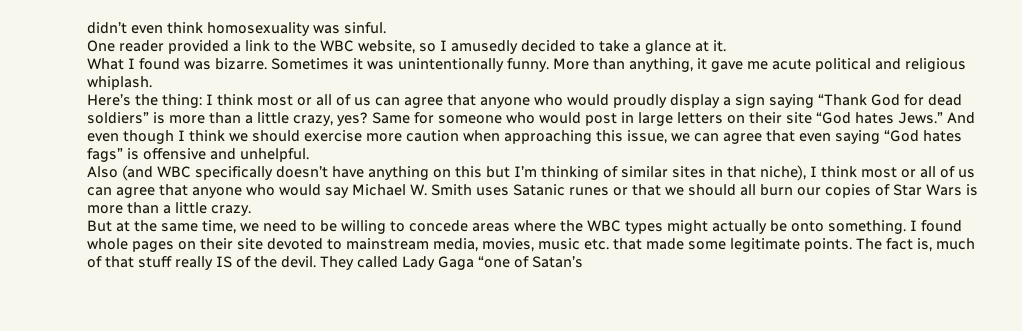didn’t even think homosexuality was sinful.
One reader provided a link to the WBC website, so I amusedly decided to take a glance at it.
What I found was bizarre. Sometimes it was unintentionally funny. More than anything, it gave me acute political and religious whiplash.
Here’s the thing: I think most or all of us can agree that anyone who would proudly display a sign saying “Thank God for dead soldiers” is more than a little crazy, yes? Same for someone who would post in large letters on their site “God hates Jews.” And even though I think we should exercise more caution when approaching this issue, we can agree that even saying “God hates fags” is offensive and unhelpful.
Also (and WBC specifically doesn’t have anything on this but I’m thinking of similar sites in that niche), I think most or all of us can agree that anyone who would say Michael W. Smith uses Satanic runes or that we should all burn our copies of Star Wars is more than a little crazy.
But at the same time, we need to be willing to concede areas where the WBC types might actually be onto something. I found whole pages on their site devoted to mainstream media, movies, music etc. that made some legitimate points. The fact is, much of that stuff really IS of the devil. They called Lady Gaga “one of Satan’s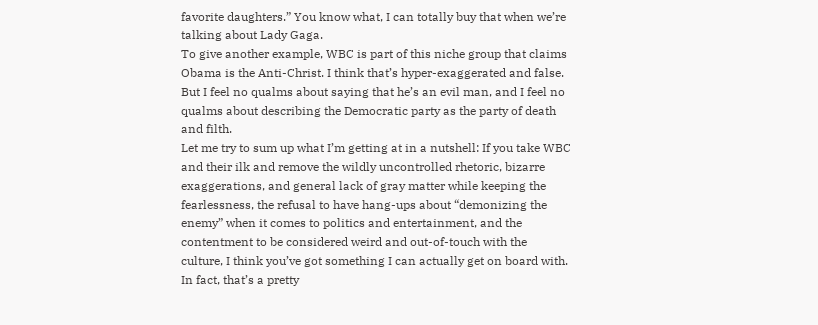favorite daughters.” You know what, I can totally buy that when we’re talking about Lady Gaga.
To give another example, WBC is part of this niche group that claims Obama is the Anti-Christ. I think that’s hyper-exaggerated and false. But I feel no qualms about saying that he’s an evil man, and I feel no qualms about describing the Democratic party as the party of death and filth.
Let me try to sum up what I’m getting at in a nutshell: If you take WBC and their ilk and remove the wildly uncontrolled rhetoric, bizarre exaggerations, and general lack of gray matter while keeping the fearlessness, the refusal to have hang-ups about “demonizing the enemy” when it comes to politics and entertainment, and the contentment to be considered weird and out-of-touch with the culture, I think you’ve got something I can actually get on board with. In fact, that’s a pretty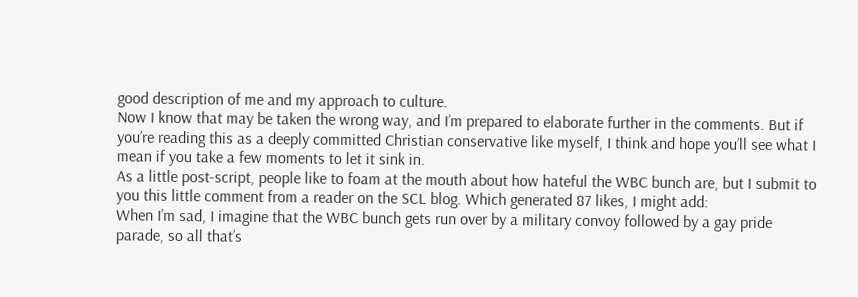good description of me and my approach to culture.
Now I know that may be taken the wrong way, and I’m prepared to elaborate further in the comments. But if you’re reading this as a deeply committed Christian conservative like myself, I think and hope you’ll see what I mean if you take a few moments to let it sink in.
As a little post-script, people like to foam at the mouth about how hateful the WBC bunch are, but I submit to you this little comment from a reader on the SCL blog. Which generated 87 likes, I might add:
When I’m sad, I imagine that the WBC bunch gets run over by a military convoy followed by a gay pride parade, so all that’s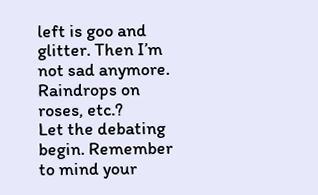left is goo and glitter. Then I’m not sad anymore.
Raindrops on roses, etc.?
Let the debating begin. Remember to mind your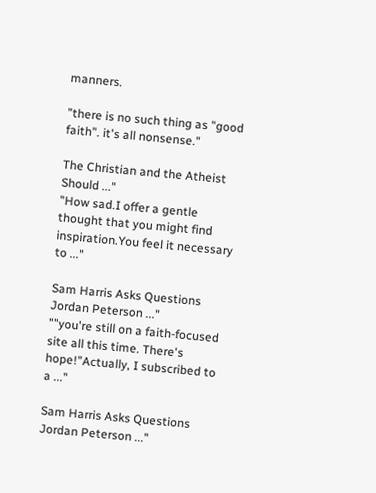manners.

"there is no such thing as "good faith". it's all nonsense."

The Christian and the Atheist Should ..."
"How sad.I offer a gentle thought that you might find inspiration.You feel it necessary to ..."

Sam Harris Asks Questions Jordan Peterson ..."
""you're still on a faith-focused site all this time. There's hope!"Actually, I subscribed to a ..."

Sam Harris Asks Questions Jordan Peterson ..."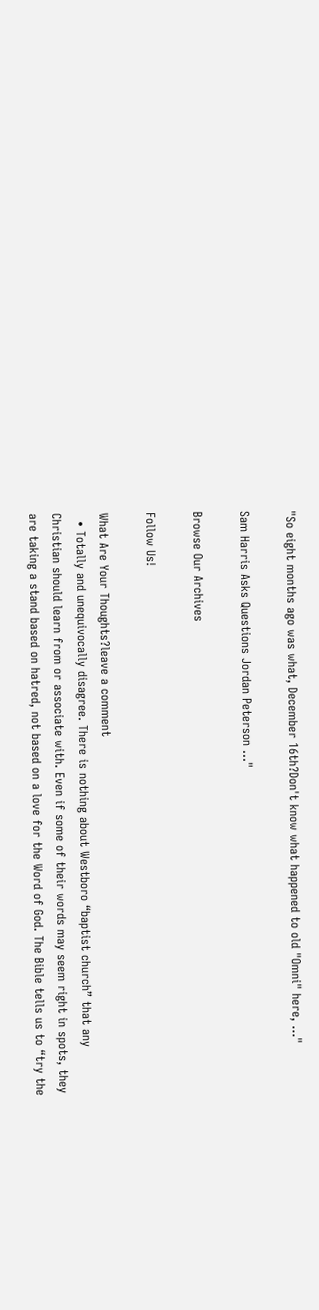"So eight months ago was what, December 16th?Don't know what happened to old "Omni" here, ..."

Sam Harris Asks Questions Jordan Peterson ..."

Browse Our Archives

Follow Us!

What Are Your Thoughts?leave a comment
  • Totally and unequivocally disagree. There is nothing about Westboro “baptist church” that any Christian should learn from or associate with. Even if some of their words may seem right in spots, they are taking a stand based on hatred, not based on a love for the Word of God. The Bible tells us to “try the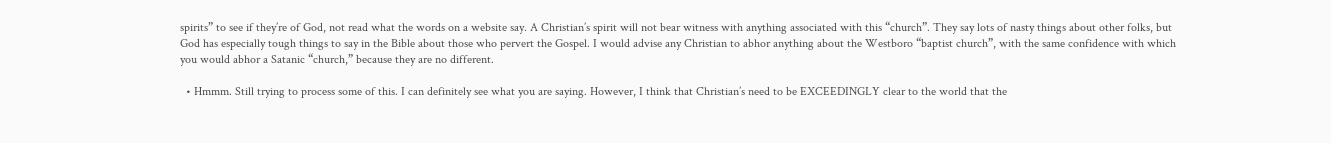spirits” to see if they’re of God, not read what the words on a website say. A Christian’s spirit will not bear witness with anything associated with this “church”. They say lots of nasty things about other folks, but God has especially tough things to say in the Bible about those who pervert the Gospel. I would advise any Christian to abhor anything about the Westboro “baptist church”, with the same confidence with which you would abhor a Satanic “church,” because they are no different.

  • Hmmm. Still trying to process some of this. I can definitely see what you are saying. However, I think that Christian’s need to be EXCEEDINGLY clear to the world that the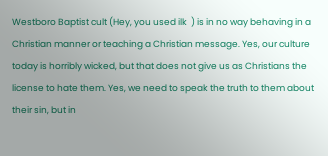Westboro Baptist cult (Hey, you used ilk  ) is in no way behaving in a Christian manner or teaching a Christian message. Yes, our culture today is horribly wicked, but that does not give us as Christians the license to hate them. Yes, we need to speak the truth to them about their sin, but in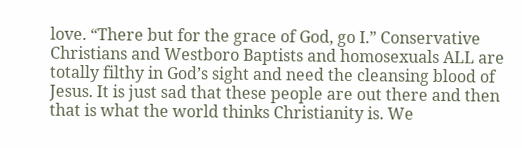love. “There but for the grace of God, go I.” Conservative Christians and Westboro Baptists and homosexuals ALL are totally filthy in God’s sight and need the cleansing blood of Jesus. It is just sad that these people are out there and then that is what the world thinks Christianity is. We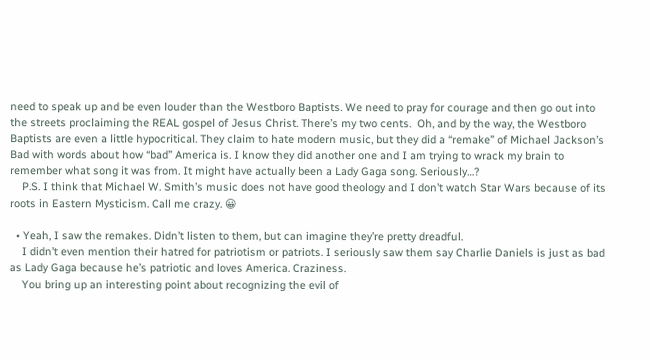need to speak up and be even louder than the Westboro Baptists. We need to pray for courage and then go out into the streets proclaiming the REAL gospel of Jesus Christ. There’s my two cents.  Oh, and by the way, the Westboro Baptists are even a little hypocritical. They claim to hate modern music, but they did a “remake” of Michael Jackson’s Bad with words about how “bad” America is. I know they did another one and I am trying to wrack my brain to remember what song it was from. It might have actually been a Lady Gaga song. Seriously…?
    P.S. I think that Michael W. Smith’s music does not have good theology and I don’t watch Star Wars because of its roots in Eastern Mysticism. Call me crazy. 😀

  • Yeah, I saw the remakes. Didn’t listen to them, but can imagine they’re pretty dreadful.
    I didn’t even mention their hatred for patriotism or patriots. I seriously saw them say Charlie Daniels is just as bad as Lady Gaga because he’s patriotic and loves America. Craziness.
    You bring up an interesting point about recognizing the evil of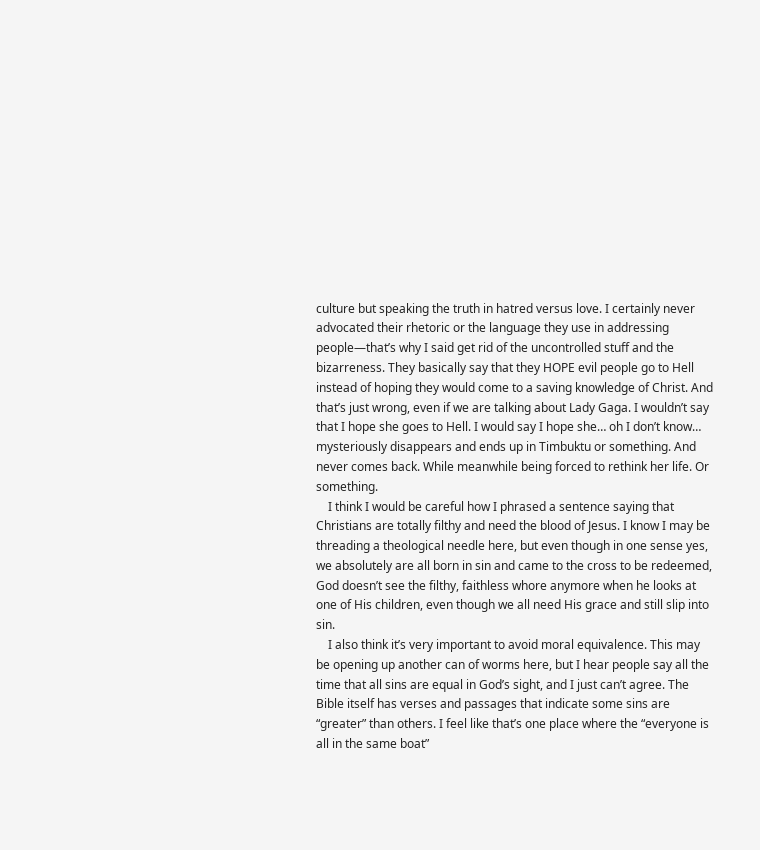culture but speaking the truth in hatred versus love. I certainly never advocated their rhetoric or the language they use in addressing people—that’s why I said get rid of the uncontrolled stuff and the bizarreness. They basically say that they HOPE evil people go to Hell instead of hoping they would come to a saving knowledge of Christ. And that’s just wrong, even if we are talking about Lady Gaga. I wouldn’t say that I hope she goes to Hell. I would say I hope she… oh I don’t know… mysteriously disappears and ends up in Timbuktu or something. And never comes back. While meanwhile being forced to rethink her life. Or something.
    I think I would be careful how I phrased a sentence saying that Christians are totally filthy and need the blood of Jesus. I know I may be threading a theological needle here, but even though in one sense yes, we absolutely are all born in sin and came to the cross to be redeemed, God doesn’t see the filthy, faithless whore anymore when he looks at one of His children, even though we all need His grace and still slip into sin.
    I also think it’s very important to avoid moral equivalence. This may be opening up another can of worms here, but I hear people say all the time that all sins are equal in God’s sight, and I just can’t agree. The Bible itself has verses and passages that indicate some sins are “greater” than others. I feel like that’s one place where the “everyone is all in the same boat”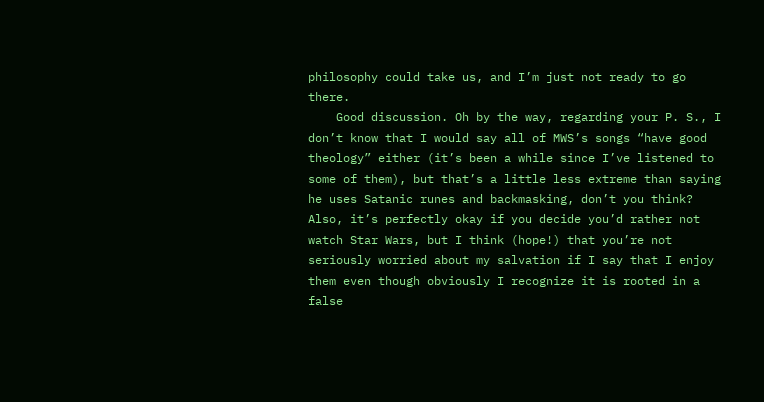philosophy could take us, and I’m just not ready to go there.
    Good discussion. Oh by the way, regarding your P. S., I don’t know that I would say all of MWS’s songs “have good theology” either (it’s been a while since I’ve listened to some of them), but that’s a little less extreme than saying he uses Satanic runes and backmasking, don’t you think?  Also, it’s perfectly okay if you decide you’d rather not watch Star Wars, but I think (hope!) that you’re not seriously worried about my salvation if I say that I enjoy them even though obviously I recognize it is rooted in a false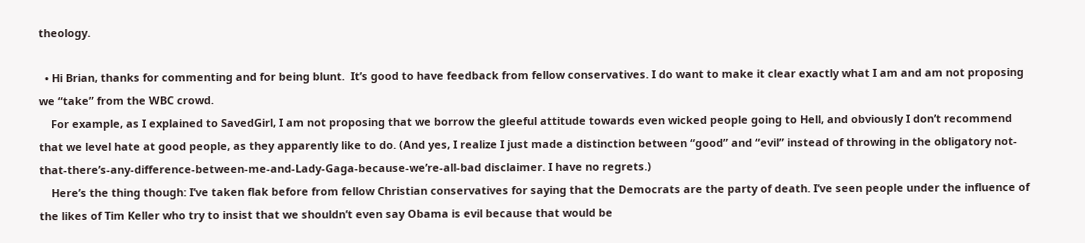theology.

  • Hi Brian, thanks for commenting and for being blunt.  It’s good to have feedback from fellow conservatives. I do want to make it clear exactly what I am and am not proposing we “take” from the WBC crowd.
    For example, as I explained to SavedGirl, I am not proposing that we borrow the gleeful attitude towards even wicked people going to Hell, and obviously I don’t recommend that we level hate at good people, as they apparently like to do. (And yes, I realize I just made a distinction between “good” and “evil” instead of throwing in the obligatory not-that-there’s-any-difference-between-me-and-Lady-Gaga-because-we’re-all-bad disclaimer. I have no regrets.)
    Here’s the thing though: I’ve taken flak before from fellow Christian conservatives for saying that the Democrats are the party of death. I’ve seen people under the influence of the likes of Tim Keller who try to insist that we shouldn’t even say Obama is evil because that would be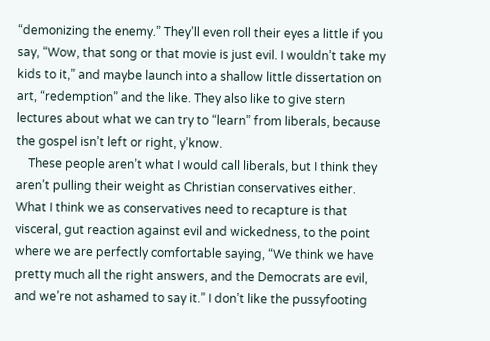“demonizing the enemy.” They’ll even roll their eyes a little if you say, “Wow, that song or that movie is just evil. I wouldn’t take my kids to it,” and maybe launch into a shallow little dissertation on art, “redemption” and the like. They also like to give stern lectures about what we can try to “learn” from liberals, because the gospel isn’t left or right, y’know.
    These people aren’t what I would call liberals, but I think they aren’t pulling their weight as Christian conservatives either. What I think we as conservatives need to recapture is that visceral, gut reaction against evil and wickedness, to the point where we are perfectly comfortable saying, “We think we have pretty much all the right answers, and the Democrats are evil, and we’re not ashamed to say it.” I don’t like the pussyfooting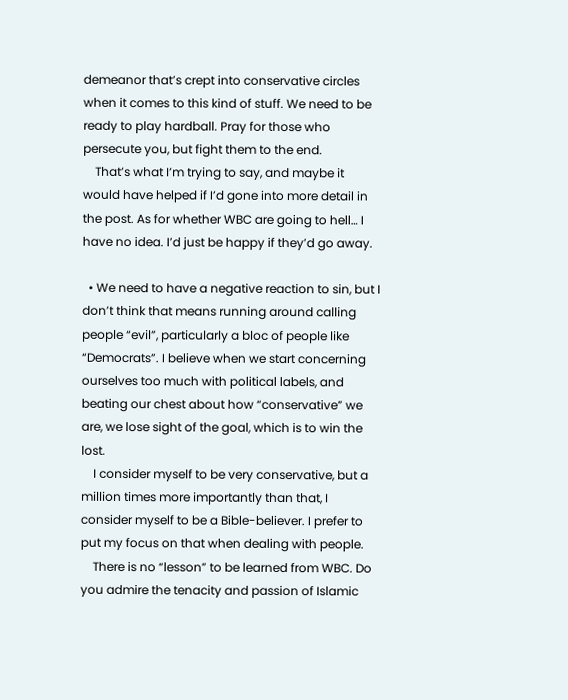demeanor that’s crept into conservative circles when it comes to this kind of stuff. We need to be ready to play hardball. Pray for those who persecute you, but fight them to the end.
    That’s what I’m trying to say, and maybe it would have helped if I’d gone into more detail in the post. As for whether WBC are going to hell… I have no idea. I’d just be happy if they’d go away.

  • We need to have a negative reaction to sin, but I don’t think that means running around calling people “evil”, particularly a bloc of people like “Democrats”. I believe when we start concerning ourselves too much with political labels, and beating our chest about how “conservative” we are, we lose sight of the goal, which is to win the lost.
    I consider myself to be very conservative, but a million times more importantly than that, I consider myself to be a Bible-believer. I prefer to put my focus on that when dealing with people.
    There is no “lesson” to be learned from WBC. Do you admire the tenacity and passion of Islamic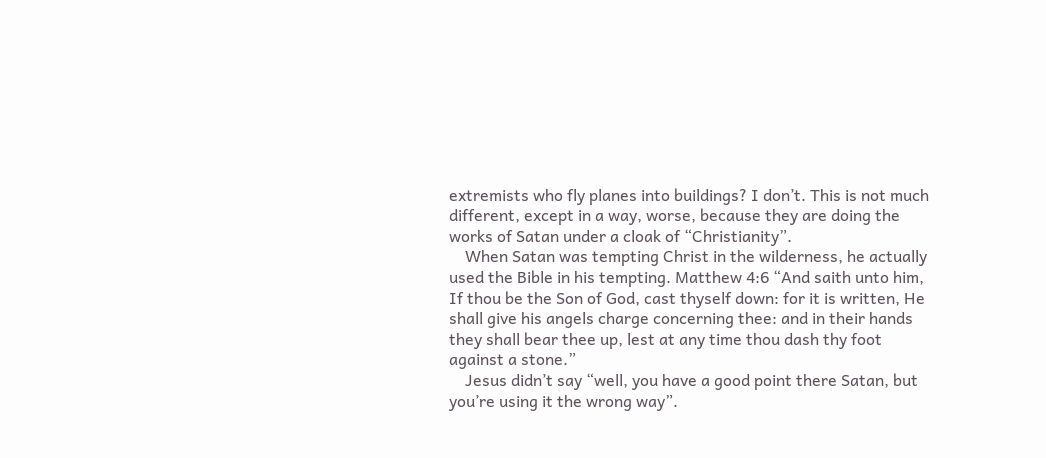extremists who fly planes into buildings? I don’t. This is not much different, except in a way, worse, because they are doing the works of Satan under a cloak of “Christianity”.
    When Satan was tempting Christ in the wilderness, he actually used the Bible in his tempting. Matthew 4:6 “And saith unto him, If thou be the Son of God, cast thyself down: for it is written, He shall give his angels charge concerning thee: and in their hands they shall bear thee up, lest at any time thou dash thy foot against a stone.”
    Jesus didn’t say “well, you have a good point there Satan, but you’re using it the wrong way”.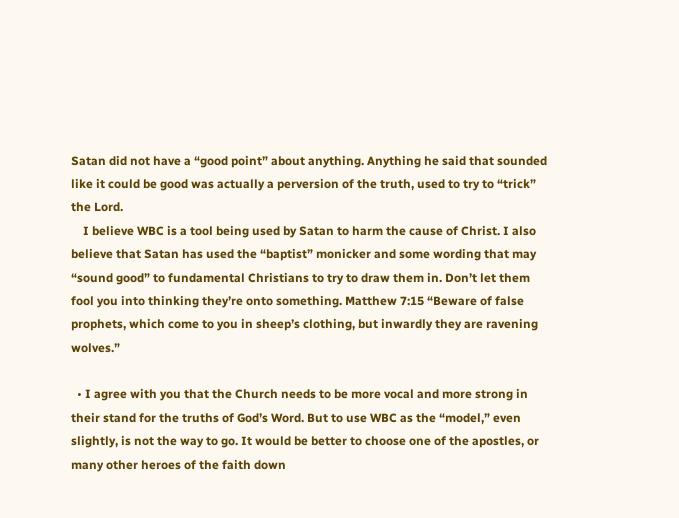Satan did not have a “good point” about anything. Anything he said that sounded like it could be good was actually a perversion of the truth, used to try to “trick” the Lord.
    I believe WBC is a tool being used by Satan to harm the cause of Christ. I also believe that Satan has used the “baptist” monicker and some wording that may “sound good” to fundamental Christians to try to draw them in. Don’t let them fool you into thinking they’re onto something. Matthew 7:15 “Beware of false prophets, which come to you in sheep’s clothing, but inwardly they are ravening wolves.”

  • I agree with you that the Church needs to be more vocal and more strong in their stand for the truths of God’s Word. But to use WBC as the “model,” even slightly, is not the way to go. It would be better to choose one of the apostles, or many other heroes of the faith down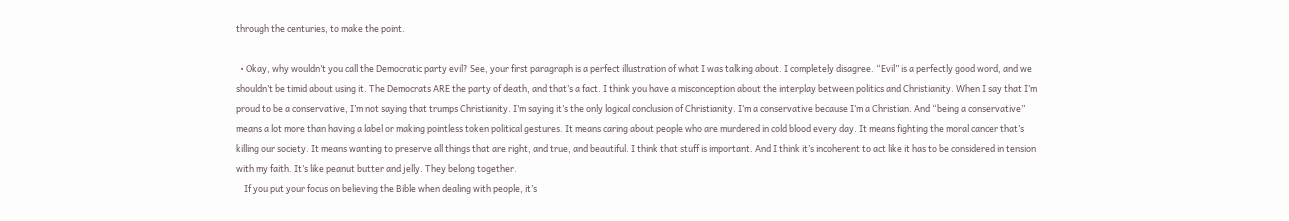through the centuries, to make the point.

  • Okay, why wouldn’t you call the Democratic party evil? See, your first paragraph is a perfect illustration of what I was talking about. I completely disagree. “Evil” is a perfectly good word, and we shouldn’t be timid about using it. The Democrats ARE the party of death, and that’s a fact. I think you have a misconception about the interplay between politics and Christianity. When I say that I’m proud to be a conservative, I’m not saying that trumps Christianity. I’m saying it’s the only logical conclusion of Christianity. I’m a conservative because I’m a Christian. And “being a conservative” means a lot more than having a label or making pointless token political gestures. It means caring about people who are murdered in cold blood every day. It means fighting the moral cancer that’s killing our society. It means wanting to preserve all things that are right, and true, and beautiful. I think that stuff is important. And I think it’s incoherent to act like it has to be considered in tension with my faith. It’s like peanut butter and jelly. They belong together.
    If you put your focus on believing the Bible when dealing with people, it’s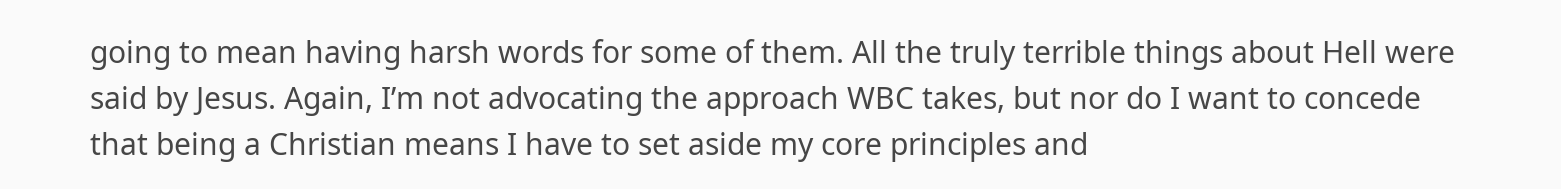going to mean having harsh words for some of them. All the truly terrible things about Hell were said by Jesus. Again, I’m not advocating the approach WBC takes, but nor do I want to concede that being a Christian means I have to set aside my core principles and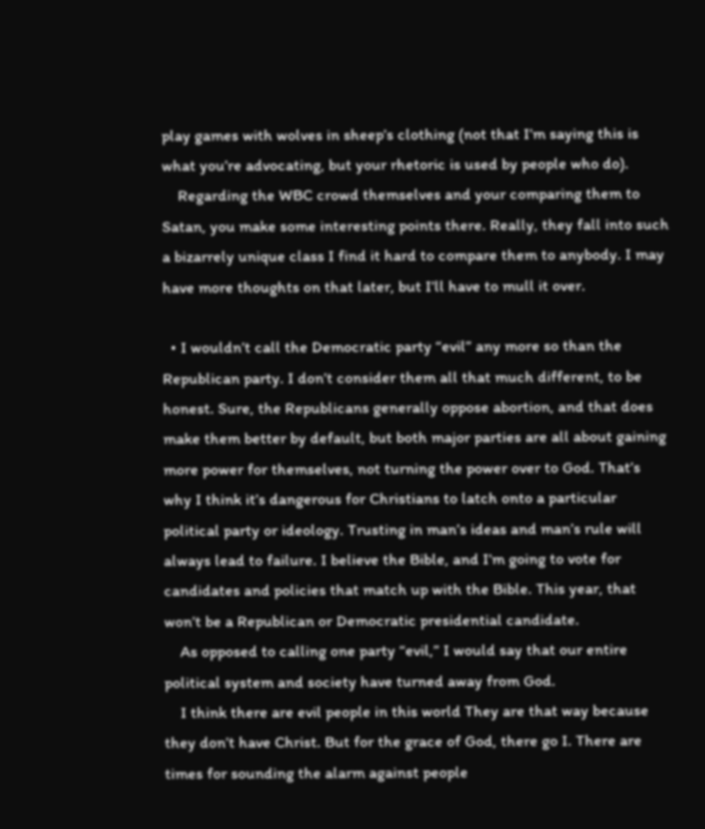play games with wolves in sheep’s clothing (not that I’m saying this is what you’re advocating, but your rhetoric is used by people who do).
    Regarding the WBC crowd themselves and your comparing them to Satan, you make some interesting points there. Really, they fall into such a bizarrely unique class I find it hard to compare them to anybody. I may have more thoughts on that later, but I’ll have to mull it over.

  • I wouldn’t call the Democratic party “evil” any more so than the Republican party. I don’t consider them all that much different, to be honest. Sure, the Republicans generally oppose abortion, and that does make them better by default, but both major parties are all about gaining more power for themselves, not turning the power over to God. That’s why I think it’s dangerous for Christians to latch onto a particular political party or ideology. Trusting in man’s ideas and man’s rule will always lead to failure. I believe the Bible, and I’m going to vote for candidates and policies that match up with the Bible. This year, that won’t be a Republican or Democratic presidential candidate.
    As opposed to calling one party “evil,” I would say that our entire political system and society have turned away from God.
    I think there are evil people in this world They are that way because they don’t have Christ. But for the grace of God, there go I. There are times for sounding the alarm against people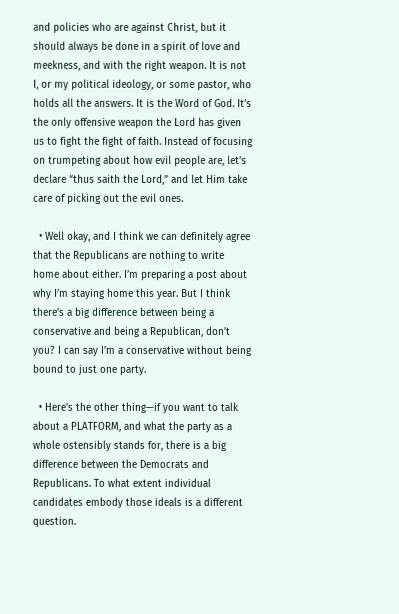and policies who are against Christ, but it should always be done in a spirit of love and meekness, and with the right weapon. It is not I, or my political ideology, or some pastor, who holds all the answers. It is the Word of God. It’s the only offensive weapon the Lord has given us to fight the fight of faith. Instead of focusing on trumpeting about how evil people are, let’s declare “thus saith the Lord,” and let Him take care of picking out the evil ones.

  • Well okay, and I think we can definitely agree that the Republicans are nothing to write home about either. I’m preparing a post about why I’m staying home this year. But I think there’s a big difference between being a conservative and being a Republican, don’t you? I can say I’m a conservative without being bound to just one party.

  • Here’s the other thing—if you want to talk about a PLATFORM, and what the party as a whole ostensibly stands for, there is a big difference between the Democrats and Republicans. To what extent individual candidates embody those ideals is a different question.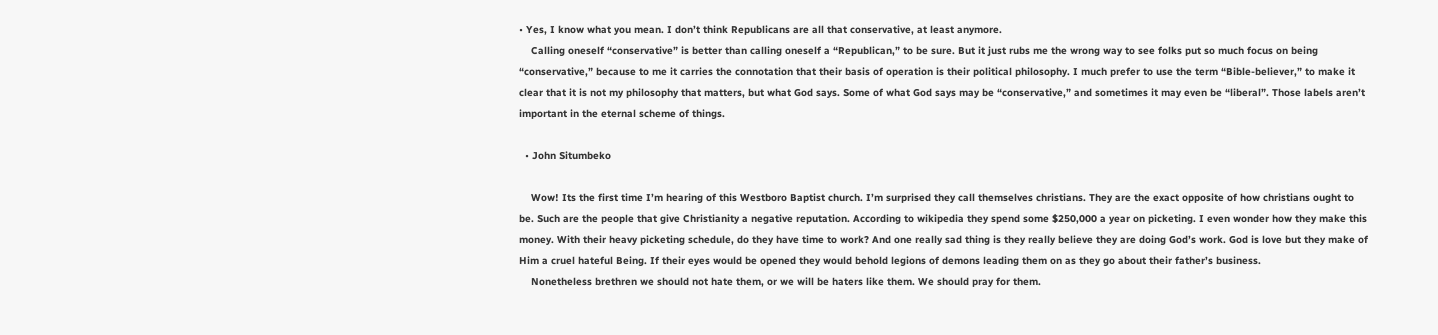• Yes, I know what you mean. I don’t think Republicans are all that conservative, at least anymore.
    Calling oneself “conservative” is better than calling oneself a “Republican,” to be sure. But it just rubs me the wrong way to see folks put so much focus on being “conservative,” because to me it carries the connotation that their basis of operation is their political philosophy. I much prefer to use the term “Bible-believer,” to make it clear that it is not my philosophy that matters, but what God says. Some of what God says may be “conservative,” and sometimes it may even be “liberal”. Those labels aren’t important in the eternal scheme of things.

  • John Situmbeko

    Wow! Its the first time I’m hearing of this Westboro Baptist church. I’m surprised they call themselves christians. They are the exact opposite of how christians ought to be. Such are the people that give Christianity a negative reputation. According to wikipedia they spend some $250,000 a year on picketing. I even wonder how they make this money. With their heavy picketing schedule, do they have time to work? And one really sad thing is they really believe they are doing God’s work. God is love but they make of Him a cruel hateful Being. If their eyes would be opened they would behold legions of demons leading them on as they go about their father’s business.
    Nonetheless brethren we should not hate them, or we will be haters like them. We should pray for them.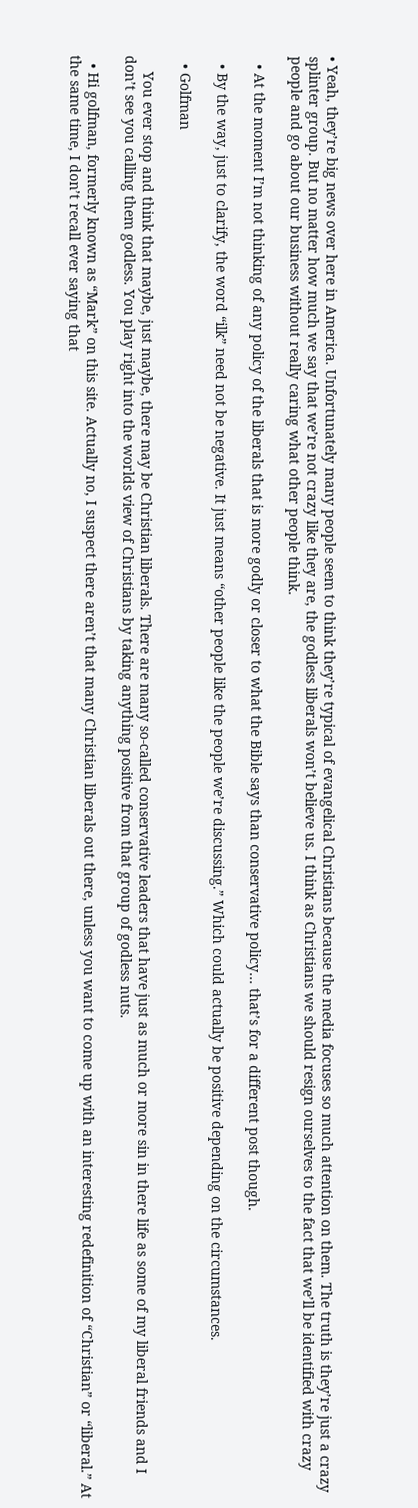• Yeah, they’re big news over here in America. Unfortunately many people seem to think they’re typical of evangelical Christians because the media focuses so much attention on them. The truth is they’re just a crazy splinter group. But no matter how much we say that we’re not crazy like they are, the godless liberals won’t believe us. I think as Christians we should resign ourselves to the fact that we’ll be identified with crazy people and go about our business without really caring what other people think.

  • At the moment I’m not thinking of any policy of the liberals that is more godly or closer to what the Bible says than conservative policy… that’s for a different post though.

  • By the way, just to clarify, the word “ilk” need not be negative. It just means “other people like the people we’re discussing.” Which could actually be positive depending on the circumstances.

  • Golfman

    You ever stop and think that maybe, just maybe, there may be Christian liberals. There are many so-called conservative leaders that have just as much or more sin in there life as some of my liberal friends and I don’t see you calling them godless. You play right into the worlds view of Christians by taking anything positive from that group of godless nuts.

  • Hi golfman, formerly known as “Mark” on this site. Actually no, I suspect there aren’t that many Christian liberals out there, unless you want to come up with an interesting redefinition of “Christian” or “liberal.” At the same time, I don’t recall ever saying that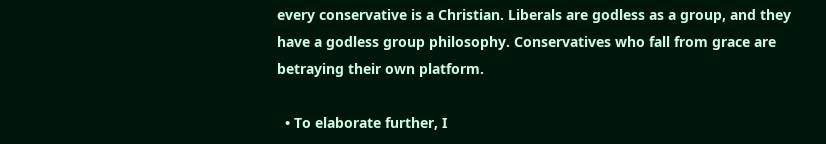every conservative is a Christian. Liberals are godless as a group, and they have a godless group philosophy. Conservatives who fall from grace are betraying their own platform.

  • To elaborate further, I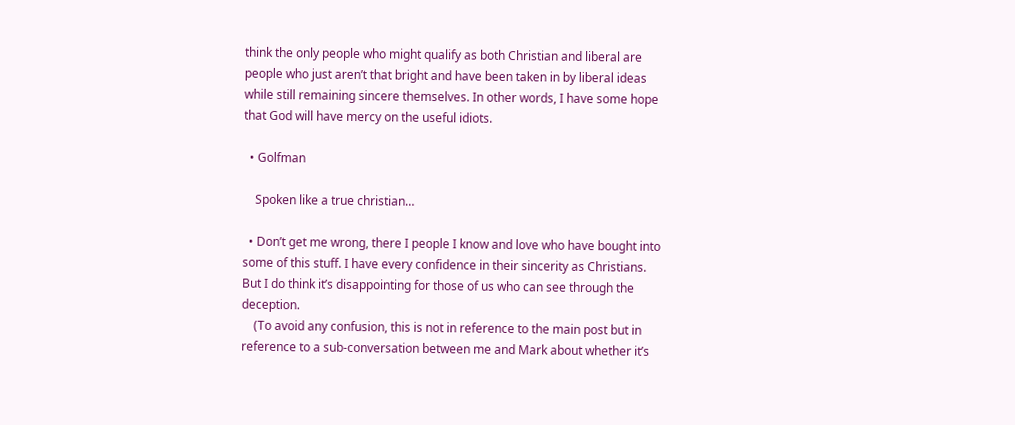think the only people who might qualify as both Christian and liberal are people who just aren’t that bright and have been taken in by liberal ideas while still remaining sincere themselves. In other words, I have some hope that God will have mercy on the useful idiots.

  • Golfman

    Spoken like a true christian…

  • Don’t get me wrong, there I people I know and love who have bought into some of this stuff. I have every confidence in their sincerity as Christians. But I do think it’s disappointing for those of us who can see through the deception.
    (To avoid any confusion, this is not in reference to the main post but in reference to a sub-conversation between me and Mark about whether it’s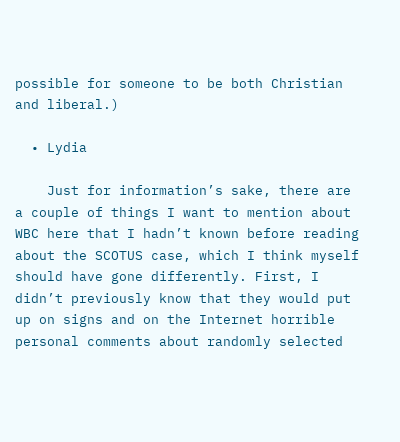possible for someone to be both Christian and liberal.)

  • Lydia

    Just for information’s sake, there are a couple of things I want to mention about WBC here that I hadn’t known before reading about the SCOTUS case, which I think myself should have gone differently. First, I didn’t previously know that they would put up on signs and on the Internet horrible personal comments about randomly selected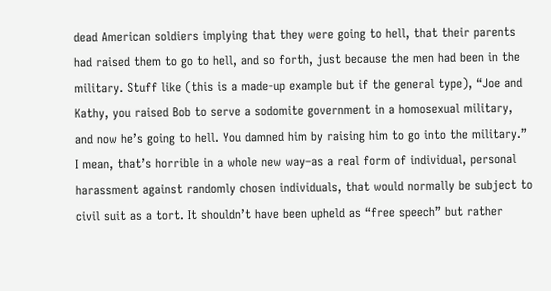dead American soldiers implying that they were going to hell, that their parents had raised them to go to hell, and so forth, just because the men had been in the military. Stuff like (this is a made-up example but if the general type), “Joe and Kathy, you raised Bob to serve a sodomite government in a homosexual military, and now he’s going to hell. You damned him by raising him to go into the military.” I mean, that’s horrible in a whole new way–as a real form of individual, personal harassment against randomly chosen individuals, that would normally be subject to civil suit as a tort. It shouldn’t have been upheld as “free speech” but rather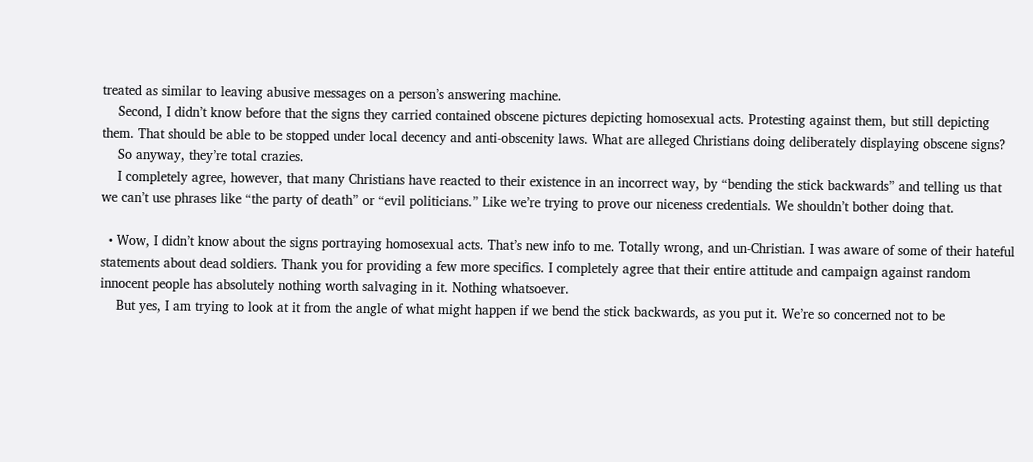treated as similar to leaving abusive messages on a person’s answering machine.
    Second, I didn’t know before that the signs they carried contained obscene pictures depicting homosexual acts. Protesting against them, but still depicting them. That should be able to be stopped under local decency and anti-obscenity laws. What are alleged Christians doing deliberately displaying obscene signs?
    So anyway, they’re total crazies.
    I completely agree, however, that many Christians have reacted to their existence in an incorrect way, by “bending the stick backwards” and telling us that we can’t use phrases like “the party of death” or “evil politicians.” Like we’re trying to prove our niceness credentials. We shouldn’t bother doing that.

  • Wow, I didn’t know about the signs portraying homosexual acts. That’s new info to me. Totally wrong, and un-Christian. I was aware of some of their hateful statements about dead soldiers. Thank you for providing a few more specifics. I completely agree that their entire attitude and campaign against random innocent people has absolutely nothing worth salvaging in it. Nothing whatsoever.
    But yes, I am trying to look at it from the angle of what might happen if we bend the stick backwards, as you put it. We’re so concerned not to be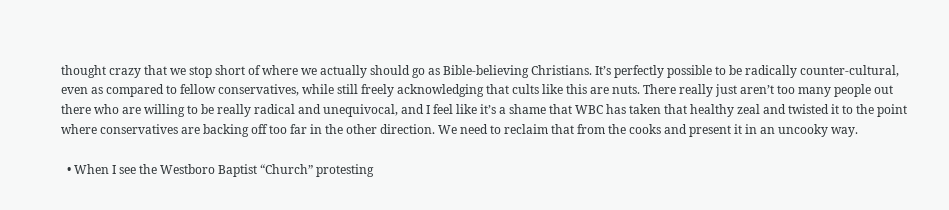thought crazy that we stop short of where we actually should go as Bible-believing Christians. It’s perfectly possible to be radically counter-cultural, even as compared to fellow conservatives, while still freely acknowledging that cults like this are nuts. There really just aren’t too many people out there who are willing to be really radical and unequivocal, and I feel like it’s a shame that WBC has taken that healthy zeal and twisted it to the point where conservatives are backing off too far in the other direction. We need to reclaim that from the cooks and present it in an uncooky way.

  • When I see the Westboro Baptist “Church” protesting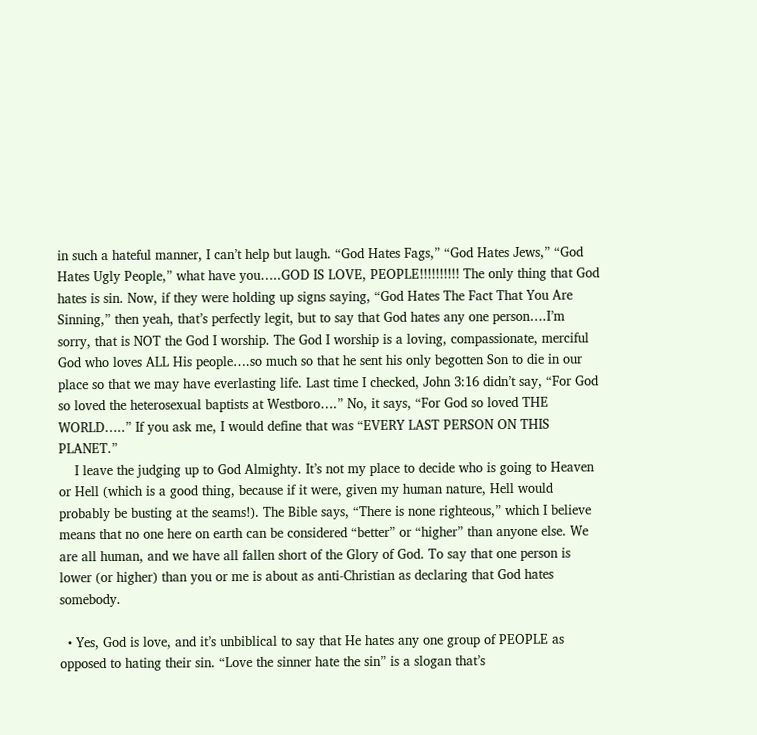in such a hateful manner, I can’t help but laugh. “God Hates Fags,” “God Hates Jews,” “God Hates Ugly People,” what have you…..GOD IS LOVE, PEOPLE!!!!!!!!!! The only thing that God hates is sin. Now, if they were holding up signs saying, “God Hates The Fact That You Are Sinning,” then yeah, that’s perfectly legit, but to say that God hates any one person….I’m sorry, that is NOT the God I worship. The God I worship is a loving, compassionate, merciful God who loves ALL His people….so much so that he sent his only begotten Son to die in our place so that we may have everlasting life. Last time I checked, John 3:16 didn’t say, “For God so loved the heterosexual baptists at Westboro….” No, it says, “For God so loved THE WORLD…..” If you ask me, I would define that was “EVERY LAST PERSON ON THIS PLANET.”
    I leave the judging up to God Almighty. It’s not my place to decide who is going to Heaven or Hell (which is a good thing, because if it were, given my human nature, Hell would probably be busting at the seams!). The Bible says, “There is none righteous,” which I believe means that no one here on earth can be considered “better” or “higher” than anyone else. We are all human, and we have all fallen short of the Glory of God. To say that one person is lower (or higher) than you or me is about as anti-Christian as declaring that God hates somebody.

  • Yes, God is love, and it’s unbiblical to say that He hates any one group of PEOPLE as opposed to hating their sin. “Love the sinner hate the sin” is a slogan that’s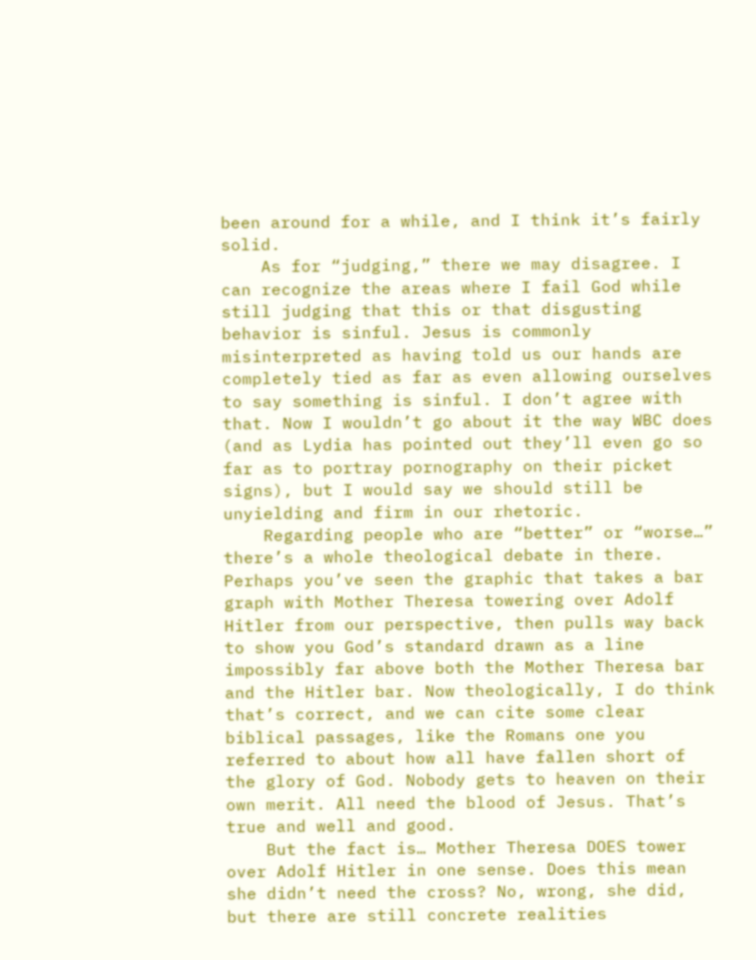been around for a while, and I think it’s fairly solid.
    As for “judging,” there we may disagree. I can recognize the areas where I fail God while still judging that this or that disgusting behavior is sinful. Jesus is commonly misinterpreted as having told us our hands are completely tied as far as even allowing ourselves to say something is sinful. I don’t agree with that. Now I wouldn’t go about it the way WBC does (and as Lydia has pointed out they’ll even go so far as to portray pornography on their picket signs), but I would say we should still be unyielding and firm in our rhetoric.
    Regarding people who are “better” or “worse…” there’s a whole theological debate in there. Perhaps you’ve seen the graphic that takes a bar graph with Mother Theresa towering over Adolf Hitler from our perspective, then pulls way back to show you God’s standard drawn as a line impossibly far above both the Mother Theresa bar and the Hitler bar. Now theologically, I do think that’s correct, and we can cite some clear biblical passages, like the Romans one you referred to about how all have fallen short of the glory of God. Nobody gets to heaven on their own merit. All need the blood of Jesus. That’s true and well and good.
    But the fact is… Mother Theresa DOES tower over Adolf Hitler in one sense. Does this mean she didn’t need the cross? No, wrong, she did, but there are still concrete realities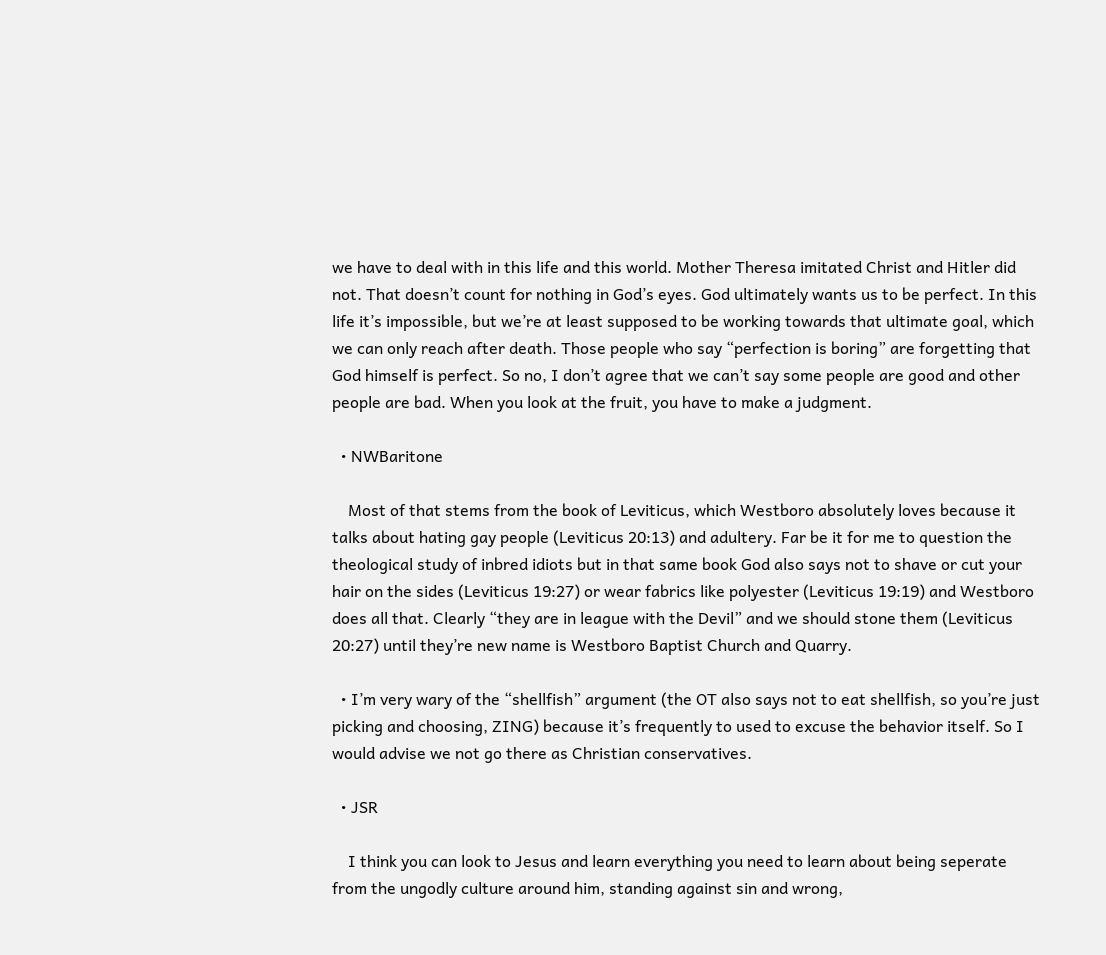we have to deal with in this life and this world. Mother Theresa imitated Christ and Hitler did not. That doesn’t count for nothing in God’s eyes. God ultimately wants us to be perfect. In this life it’s impossible, but we’re at least supposed to be working towards that ultimate goal, which we can only reach after death. Those people who say “perfection is boring” are forgetting that God himself is perfect. So no, I don’t agree that we can’t say some people are good and other people are bad. When you look at the fruit, you have to make a judgment.

  • NWBaritone

    Most of that stems from the book of Leviticus, which Westboro absolutely loves because it talks about hating gay people (Leviticus 20:13) and adultery. Far be it for me to question the theological study of inbred idiots but in that same book God also says not to shave or cut your hair on the sides (Leviticus 19:27) or wear fabrics like polyester (Leviticus 19:19) and Westboro does all that. Clearly “they are in league with the Devil” and we should stone them (Leviticus 20:27) until they’re new name is Westboro Baptist Church and Quarry.

  • I’m very wary of the “shellfish” argument (the OT also says not to eat shellfish, so you’re just picking and choosing, ZING) because it’s frequently to used to excuse the behavior itself. So I would advise we not go there as Christian conservatives.

  • JSR

    I think you can look to Jesus and learn everything you need to learn about being seperate from the ungodly culture around him, standing against sin and wrong,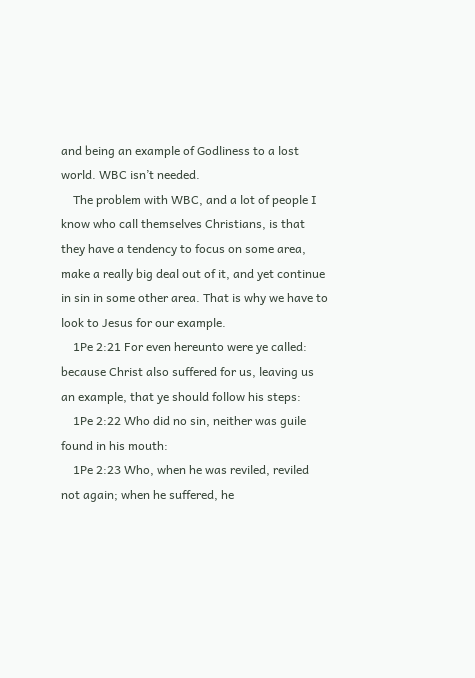and being an example of Godliness to a lost world. WBC isn’t needed.
    The problem with WBC, and a lot of people I know who call themselves Christians, is that they have a tendency to focus on some area, make a really big deal out of it, and yet continue in sin in some other area. That is why we have to look to Jesus for our example.
    1Pe 2:21 For even hereunto were ye called: because Christ also suffered for us, leaving us an example, that ye should follow his steps:
    1Pe 2:22 Who did no sin, neither was guile found in his mouth:
    1Pe 2:23 Who, when he was reviled, reviled not again; when he suffered, he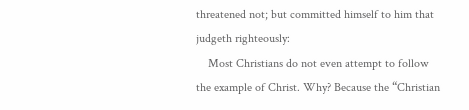threatened not; but committed himself to him that judgeth righteously:
    Most Christians do not even attempt to follow the example of Christ. Why? Because the “Christian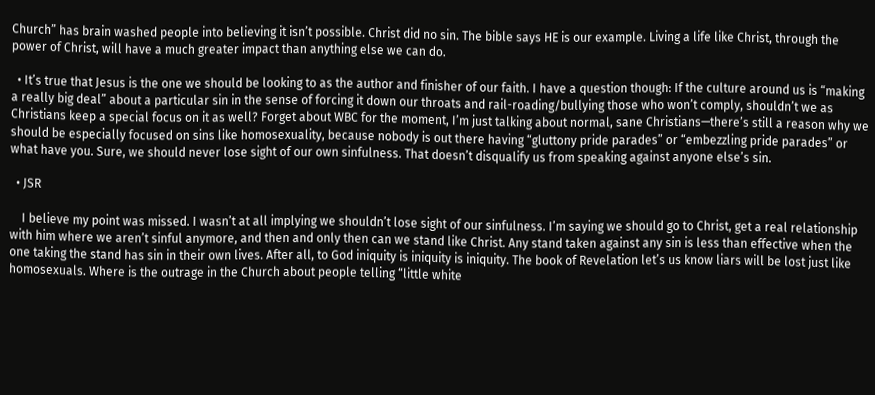Church” has brain washed people into believing it isn’t possible. Christ did no sin. The bible says HE is our example. Living a life like Christ, through the power of Christ, will have a much greater impact than anything else we can do.

  • It’s true that Jesus is the one we should be looking to as the author and finisher of our faith. I have a question though: If the culture around us is “making a really big deal” about a particular sin in the sense of forcing it down our throats and rail-roading/bullying those who won’t comply, shouldn’t we as Christians keep a special focus on it as well? Forget about WBC for the moment, I’m just talking about normal, sane Christians—there’s still a reason why we should be especially focused on sins like homosexuality, because nobody is out there having “gluttony pride parades” or “embezzling pride parades” or what have you. Sure, we should never lose sight of our own sinfulness. That doesn’t disqualify us from speaking against anyone else’s sin.

  • JSR

    I believe my point was missed. I wasn’t at all implying we shouldn’t lose sight of our sinfulness. I’m saying we should go to Christ, get a real relationship with him where we aren’t sinful anymore, and then and only then can we stand like Christ. Any stand taken against any sin is less than effective when the one taking the stand has sin in their own lives. After all, to God iniquity is iniquity is iniquity. The book of Revelation let’s us know liars will be lost just like homosexuals. Where is the outrage in the Church about people telling “little white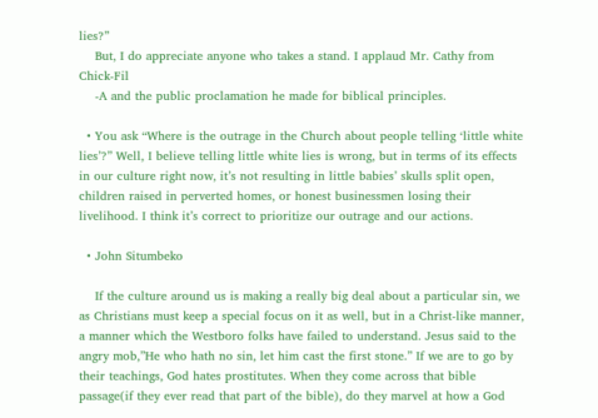lies?”
    But, I do appreciate anyone who takes a stand. I applaud Mr. Cathy from Chick-Fil
    -A and the public proclamation he made for biblical principles.

  • You ask “Where is the outrage in the Church about people telling ‘little white lies’?” Well, I believe telling little white lies is wrong, but in terms of its effects in our culture right now, it’s not resulting in little babies’ skulls split open, children raised in perverted homes, or honest businessmen losing their livelihood. I think it’s correct to prioritize our outrage and our actions.

  • John Situmbeko

    If the culture around us is making a really big deal about a particular sin, we as Christians must keep a special focus on it as well, but in a Christ-like manner, a manner which the Westboro folks have failed to understand. Jesus said to the angry mob,”He who hath no sin, let him cast the first stone.” If we are to go by their teachings, God hates prostitutes. When they come across that bible passage(if they ever read that part of the bible), do they marvel at how a God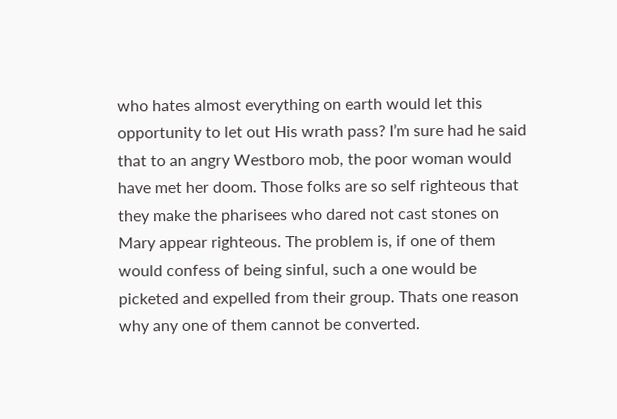who hates almost everything on earth would let this opportunity to let out His wrath pass? I’m sure had he said that to an angry Westboro mob, the poor woman would have met her doom. Those folks are so self righteous that they make the pharisees who dared not cast stones on Mary appear righteous. The problem is, if one of them would confess of being sinful, such a one would be picketed and expelled from their group. Thats one reason why any one of them cannot be converted.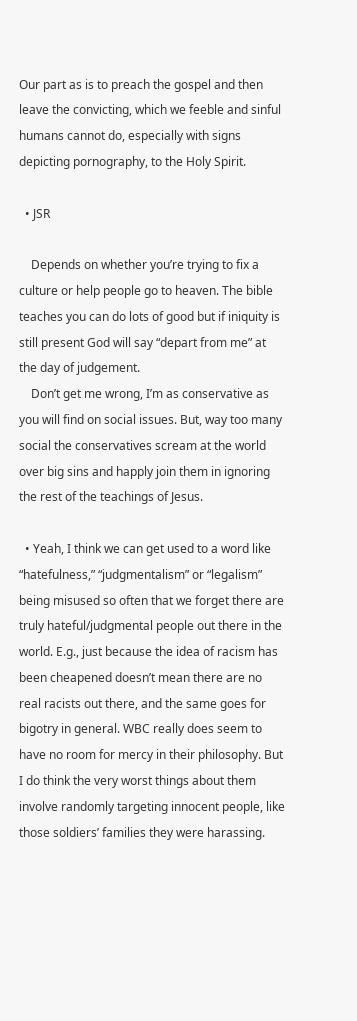Our part as is to preach the gospel and then leave the convicting, which we feeble and sinful humans cannot do, especially with signs depicting pornography, to the Holy Spirit.

  • JSR

    Depends on whether you’re trying to fix a culture or help people go to heaven. The bible teaches you can do lots of good but if iniquity is still present God will say “depart from me” at the day of judgement.
    Don’t get me wrong, I’m as conservative as you will find on social issues. But, way too many social the conservatives scream at the world over big sins and happly join them in ignoring the rest of the teachings of Jesus.

  • Yeah, I think we can get used to a word like “hatefulness,” “judgmentalism” or “legalism” being misused so often that we forget there are truly hateful/judgmental people out there in the world. E.g., just because the idea of racism has been cheapened doesn’t mean there are no real racists out there, and the same goes for bigotry in general. WBC really does seem to have no room for mercy in their philosophy. But I do think the very worst things about them involve randomly targeting innocent people, like those soldiers’ families they were harassing.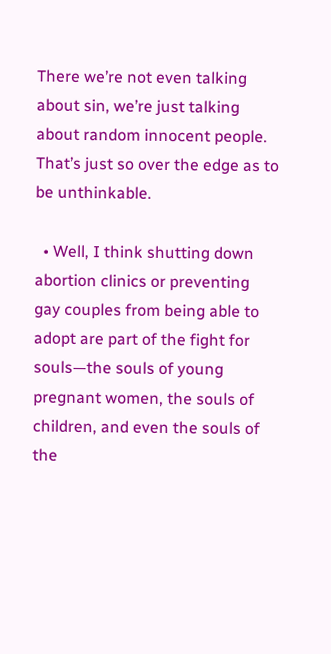There we’re not even talking about sin, we’re just talking about random innocent people. That’s just so over the edge as to be unthinkable.

  • Well, I think shutting down abortion clinics or preventing gay couples from being able to adopt are part of the fight for souls—the souls of young pregnant women, the souls of children, and even the souls of the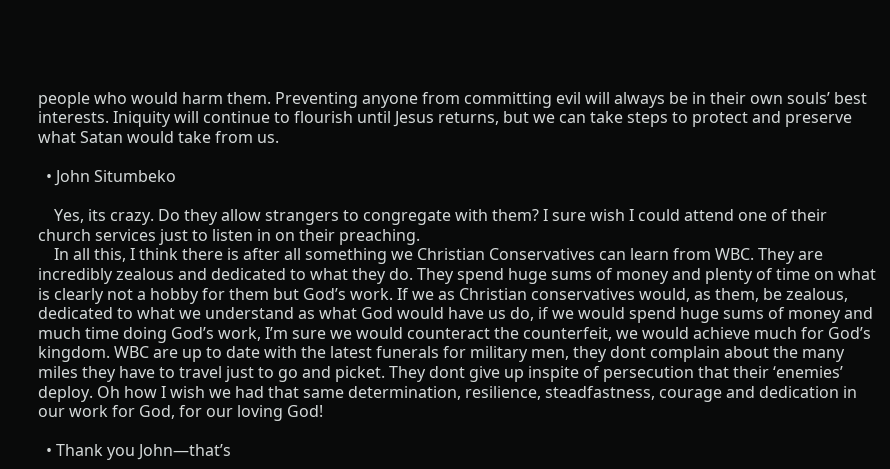people who would harm them. Preventing anyone from committing evil will always be in their own souls’ best interests. Iniquity will continue to flourish until Jesus returns, but we can take steps to protect and preserve what Satan would take from us.

  • John Situmbeko

    Yes, its crazy. Do they allow strangers to congregate with them? I sure wish I could attend one of their church services just to listen in on their preaching.
    In all this, I think there is after all something we Christian Conservatives can learn from WBC. They are incredibly zealous and dedicated to what they do. They spend huge sums of money and plenty of time on what is clearly not a hobby for them but God’s work. If we as Christian conservatives would, as them, be zealous, dedicated to what we understand as what God would have us do, if we would spend huge sums of money and much time doing God’s work, I’m sure we would counteract the counterfeit, we would achieve much for God’s kingdom. WBC are up to date with the latest funerals for military men, they dont complain about the many miles they have to travel just to go and picket. They dont give up inspite of persecution that their ‘enemies’ deploy. Oh how I wish we had that same determination, resilience, steadfastness, courage and dedication in our work for God, for our loving God!

  • Thank you John—that’s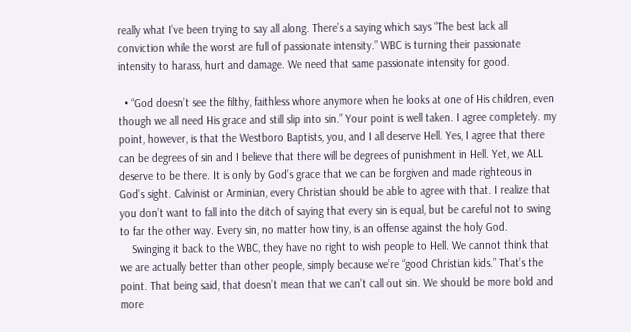really what I’ve been trying to say all along. There’s a saying which says “The best lack all conviction while the worst are full of passionate intensity.” WBC is turning their passionate intensity to harass, hurt and damage. We need that same passionate intensity for good.

  • “God doesn’t see the filthy, faithless whore anymore when he looks at one of His children, even though we all need His grace and still slip into sin.” Your point is well taken. I agree completely. my point, however, is that the Westboro Baptists, you, and I all deserve Hell. Yes, I agree that there can be degrees of sin and I believe that there will be degrees of punishment in Hell. Yet, we ALL deserve to be there. It is only by God’s grace that we can be forgiven and made righteous in God’s sight. Calvinist or Arminian, every Christian should be able to agree with that. I realize that you don’t want to fall into the ditch of saying that every sin is equal, but be careful not to swing to far the other way. Every sin, no matter how tiny, is an offense against the holy God.
    Swinging it back to the WBC, they have no right to wish people to Hell. We cannot think that we are actually better than other people, simply because we’re “good Christian kids.” That’s the point. That being said, that doesn’t mean that we can’t call out sin. We should be more bold and more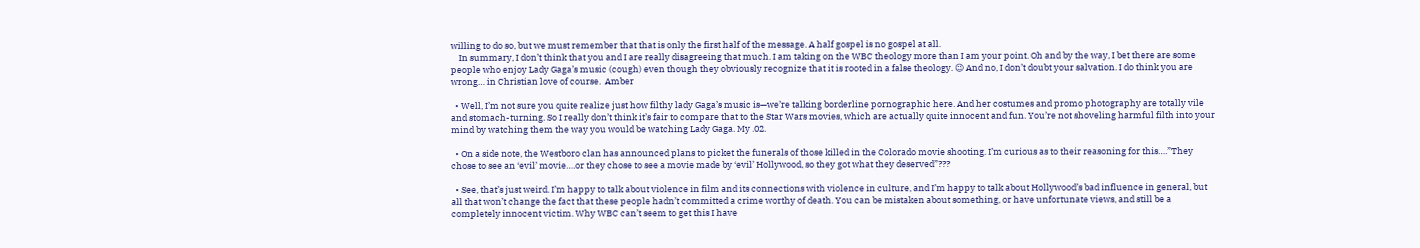willing to do so, but we must remember that that is only the first half of the message. A half gospel is no gospel at all.
    In summary, I don’t think that you and I are really disagreeing that much. I am taking on the WBC theology more than I am your point. Oh and by the way, I bet there are some people who enjoy Lady Gaga’s music (cough) even though they obviously recognize that it is rooted in a false theology. 😉 And no, I don’t doubt your salvation. I do think you are wrong… in Christian love of course.  Amber

  • Well, I’m not sure you quite realize just how filthy lady Gaga’s music is—we’re talking borderline pornographic here. And her costumes and promo photography are totally vile and stomach-turning. So I really don’t think it’s fair to compare that to the Star Wars movies, which are actually quite innocent and fun. You’re not shoveling harmful filth into your mind by watching them the way you would be watching Lady Gaga. My .02.

  • On a side note, the Westboro clan has announced plans to picket the funerals of those killed in the Colorado movie shooting. I’m curious as to their reasoning for this….”They chose to see an ‘evil’ movie….or they chose to see a movie made by ‘evil’ Hollywood, so they got what they deserved”???

  • See, that’s just weird. I’m happy to talk about violence in film and its connections with violence in culture, and I’m happy to talk about Hollywood’s bad influence in general, but all that won’t change the fact that these people hadn’t committed a crime worthy of death. You can be mistaken about something, or have unfortunate views, and still be a completely innocent victim. Why WBC can’t seem to get this I have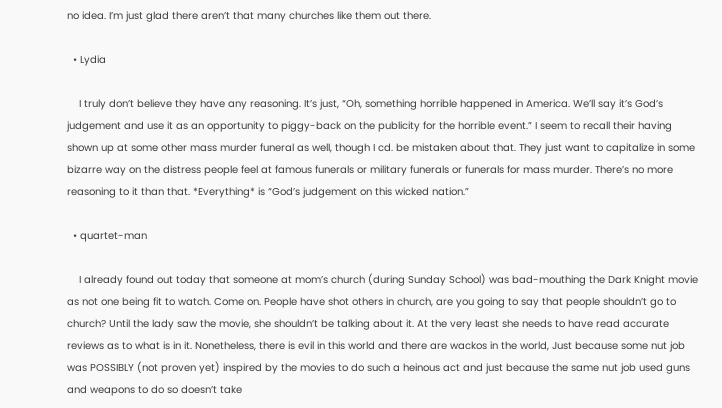no idea. I’m just glad there aren’t that many churches like them out there.

  • Lydia

    I truly don’t believe they have any reasoning. It’s just, “Oh, something horrible happened in America. We’ll say it’s God’s judgement and use it as an opportunity to piggy-back on the publicity for the horrible event.” I seem to recall their having shown up at some other mass murder funeral as well, though I cd. be mistaken about that. They just want to capitalize in some bizarre way on the distress people feel at famous funerals or military funerals or funerals for mass murder. There’s no more reasoning to it than that. *Everything* is “God’s judgement on this wicked nation.”

  • quartet-man

    I already found out today that someone at mom’s church (during Sunday School) was bad-mouthing the Dark Knight movie as not one being fit to watch. Come on. People have shot others in church, are you going to say that people shouldn’t go to church? Until the lady saw the movie, she shouldn’t be talking about it. At the very least she needs to have read accurate reviews as to what is in it. Nonetheless, there is evil in this world and there are wackos in the world, Just because some nut job was POSSIBLY (not proven yet) inspired by the movies to do such a heinous act and just because the same nut job used guns and weapons to do so doesn’t take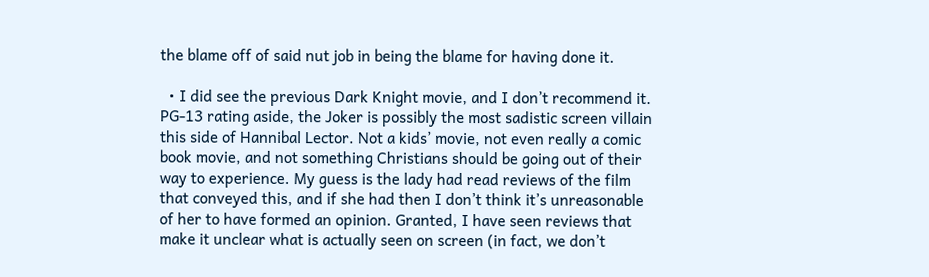the blame off of said nut job in being the blame for having done it.

  • I did see the previous Dark Knight movie, and I don’t recommend it. PG-13 rating aside, the Joker is possibly the most sadistic screen villain this side of Hannibal Lector. Not a kids’ movie, not even really a comic book movie, and not something Christians should be going out of their way to experience. My guess is the lady had read reviews of the film that conveyed this, and if she had then I don’t think it’s unreasonable of her to have formed an opinion. Granted, I have seen reviews that make it unclear what is actually seen on screen (in fact, we don’t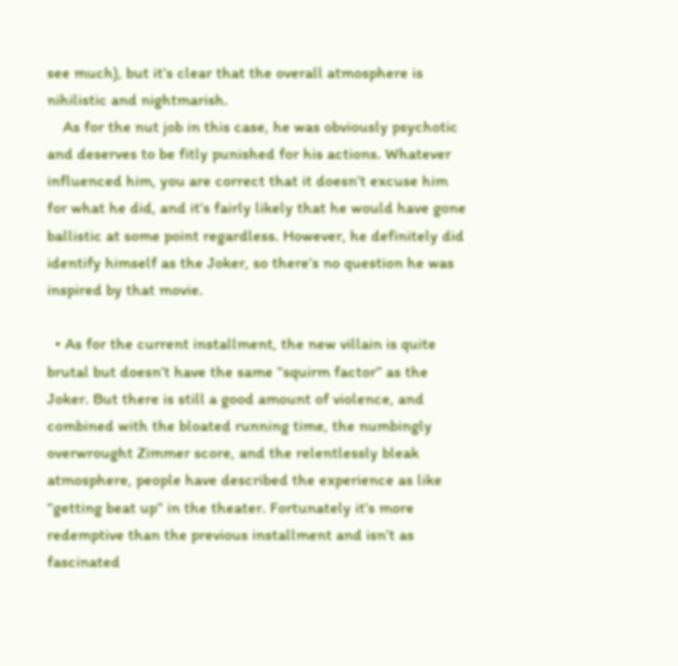see much), but it’s clear that the overall atmosphere is nihilistic and nightmarish.
    As for the nut job in this case, he was obviously psychotic and deserves to be fitly punished for his actions. Whatever influenced him, you are correct that it doesn’t excuse him for what he did, and it’s fairly likely that he would have gone ballistic at some point regardless. However, he definitely did identify himself as the Joker, so there’s no question he was inspired by that movie.

  • As for the current installment, the new villain is quite brutal but doesn’t have the same “squirm factor” as the Joker. But there is still a good amount of violence, and combined with the bloated running time, the numbingly overwrought Zimmer score, and the relentlessly bleak atmosphere, people have described the experience as like “getting beat up” in the theater. Fortunately it’s more redemptive than the previous installment and isn’t as fascinated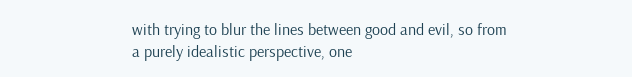with trying to blur the lines between good and evil, so from a purely idealistic perspective, one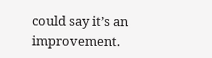could say it’s an improvement.